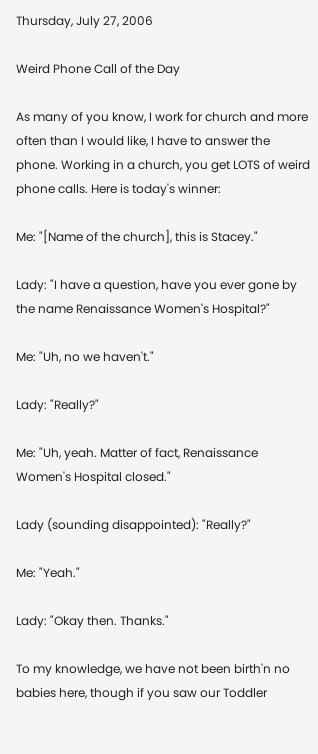Thursday, July 27, 2006

Weird Phone Call of the Day

As many of you know, I work for church and more often than I would like, I have to answer the phone. Working in a church, you get LOTS of weird phone calls. Here is today's winner:

Me: "[Name of the church], this is Stacey."

Lady: "I have a question, have you ever gone by the name Renaissance Women's Hospital?"

Me: "Uh, no we haven't."

Lady: "Really?"

Me: "Uh, yeah. Matter of fact, Renaissance Women's Hospital closed."

Lady (sounding disappointed): "Really?"

Me: "Yeah."

Lady: "Okay then. Thanks."

To my knowledge, we have not been birth'n no babies here, though if you saw our Toddler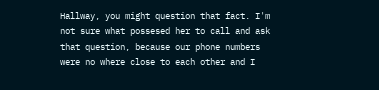Hallway, you might question that fact. I'm not sure what possesed her to call and ask that question, because our phone numbers were no where close to each other and I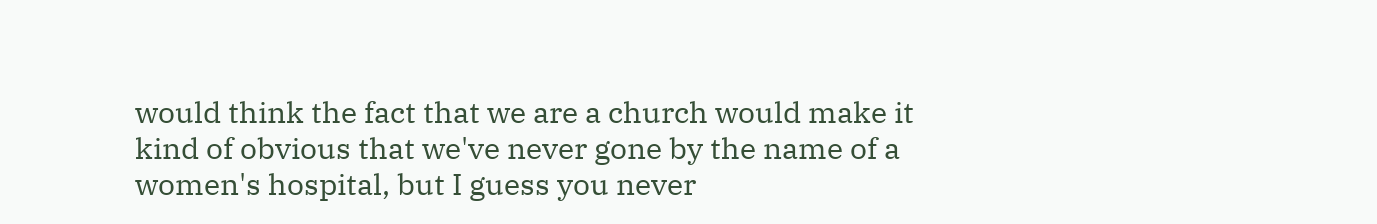would think the fact that we are a church would make it kind of obvious that we've never gone by the name of a women's hospital, but I guess you never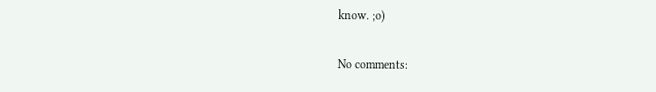know. ;o)

No comments: